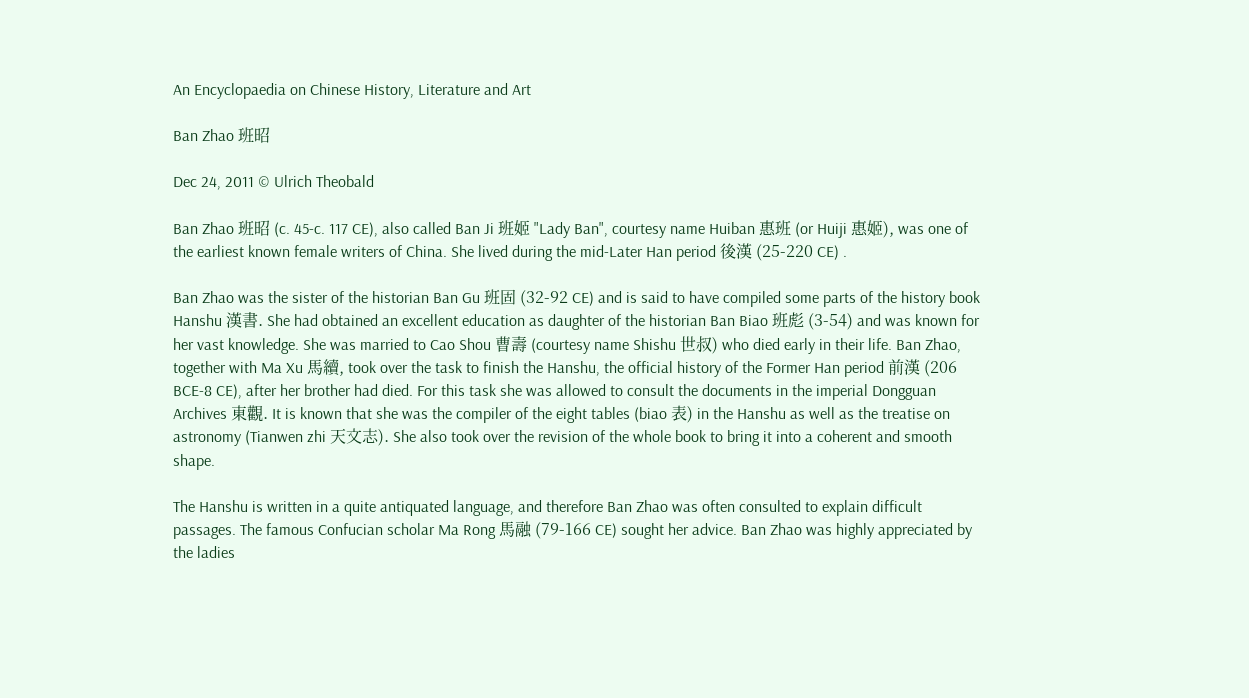An Encyclopaedia on Chinese History, Literature and Art

Ban Zhao 班昭

Dec 24, 2011 © Ulrich Theobald

Ban Zhao 班昭 (c. 45-c. 117 CE), also called Ban Ji 班姬 "Lady Ban", courtesy name Huiban 惠班 (or Huiji 惠姬), was one of the earliest known female writers of China. She lived during the mid-Later Han period 後漢 (25-220 CE) .

Ban Zhao was the sister of the historian Ban Gu 班固 (32-92 CE) and is said to have compiled some parts of the history book Hanshu 漢書. She had obtained an excellent education as daughter of the historian Ban Biao 班彪 (3-54) and was known for her vast knowledge. She was married to Cao Shou 曹壽 (courtesy name Shishu 世叔) who died early in their life. Ban Zhao, together with Ma Xu 馬續, took over the task to finish the Hanshu, the official history of the Former Han period 前漢 (206 BCE-8 CE), after her brother had died. For this task she was allowed to consult the documents in the imperial Dongguan Archives 東觀. It is known that she was the compiler of the eight tables (biao 表) in the Hanshu as well as the treatise on astronomy (Tianwen zhi 天文志). She also took over the revision of the whole book to bring it into a coherent and smooth shape.

The Hanshu is written in a quite antiquated language, and therefore Ban Zhao was often consulted to explain difficult passages. The famous Confucian scholar Ma Rong 馬融 (79-166 CE) sought her advice. Ban Zhao was highly appreciated by the ladies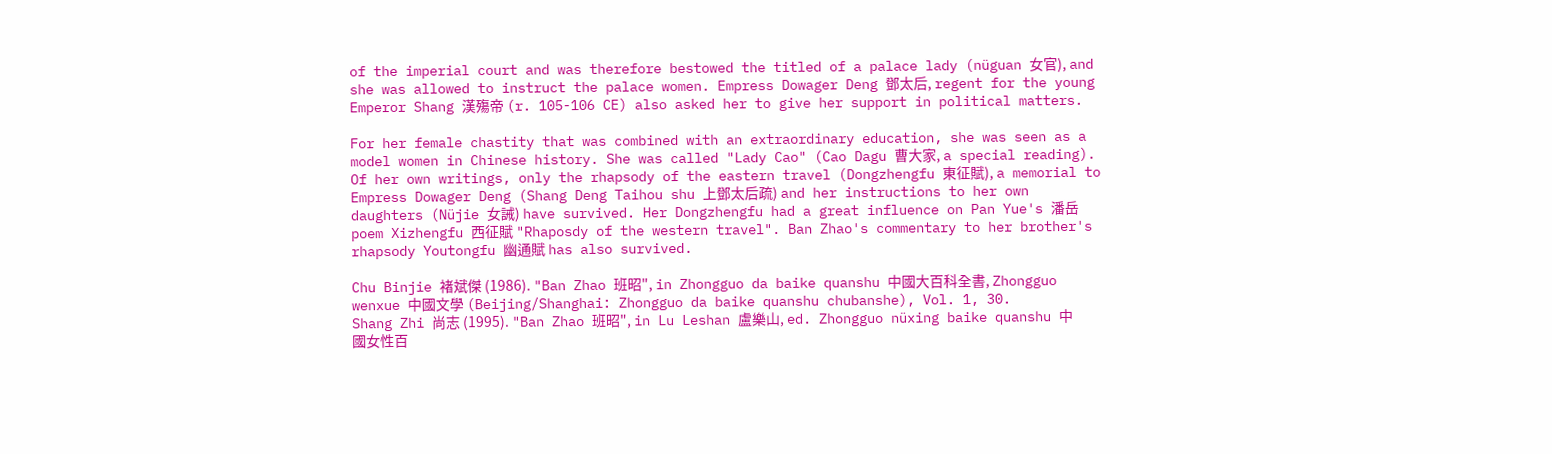of the imperial court and was therefore bestowed the titled of a palace lady (nüguan 女官), and she was allowed to instruct the palace women. Empress Dowager Deng 鄧太后, regent for the young Emperor Shang 漢殤帝 (r. 105-106 CE) also asked her to give her support in political matters.

For her female chastity that was combined with an extraordinary education, she was seen as a model women in Chinese history. She was called "Lady Cao" (Cao Dagu 曹大家, a special reading). Of her own writings, only the rhapsody of the eastern travel (Dongzhengfu 東征賦), a memorial to Empress Dowager Deng (Shang Deng Taihou shu 上鄧太后疏) and her instructions to her own daughters (Nüjie 女誡) have survived. Her Dongzhengfu had a great influence on Pan Yue's 潘岳 poem Xizhengfu 西征賦 "Rhaposdy of the western travel". Ban Zhao's commentary to her brother's rhapsody Youtongfu 幽通賦 has also survived.

Chu Binjie 褚斌傑 (1986). "Ban Zhao 班昭", in Zhongguo da baike quanshu 中國大百科全書, Zhongguo wenxue 中國文學 (Beijing/Shanghai: Zhongguo da baike quanshu chubanshe), Vol. 1, 30.
Shang Zhi 尚志 (1995). "Ban Zhao 班昭", in Lu Leshan 盧樂山, ed. Zhongguo nüxing baike quanshu 中國女性百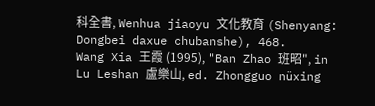科全書, Wenhua jiaoyu 文化教育 (Shenyang: Dongbei daxue chubanshe), 468.
Wang Xia 王霞 (1995), "Ban Zhao 班昭", in Lu Leshan 盧樂山, ed. Zhongguo nüxing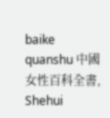baike quanshu 中國女性百科全書, Shehui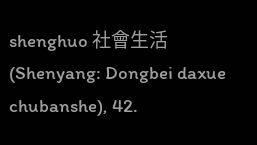shenghuo 社會生活 (Shenyang: Dongbei daxue chubanshe), 42.